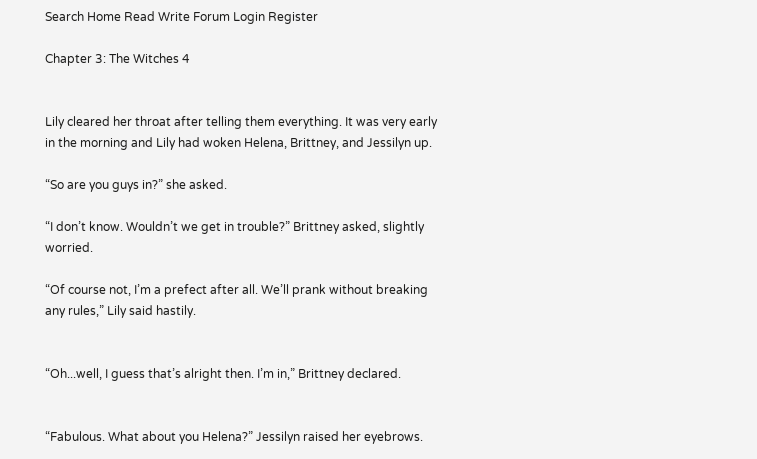Search Home Read Write Forum Login Register

Chapter 3: The Witches 4


Lily cleared her throat after telling them everything. It was very early in the morning and Lily had woken Helena, Brittney, and Jessilyn up.

“So are you guys in?” she asked.

“I don’t know. Wouldn’t we get in trouble?” Brittney asked, slightly worried.

“Of course not, I’m a prefect after all. We’ll prank without breaking any rules,” Lily said hastily.


“Oh...well, I guess that’s alright then. I’m in,” Brittney declared.


“Fabulous. What about you Helena?” Jessilyn raised her eyebrows.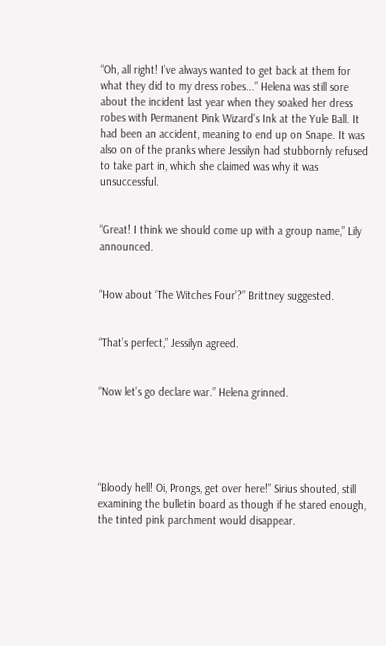“Oh, all right! I’ve always wanted to get back at them for what they did to my dress robes...” Helena was still sore about the incident last year when they soaked her dress robes with Permanent Pink Wizard’s Ink at the Yule Ball. It had been an accident, meaning to end up on Snape. It was also on of the pranks where Jessilyn had stubbornly refused to take part in, which she claimed was why it was unsuccessful.


“Great! I think we should come up with a group name,” Lily announced.


“How about ‘The Witches Four’?” Brittney suggested.


“That’s perfect,” Jessilyn agreed.


“Now let’s go declare war.” Helena grinned.





“Bloody hell! Oi, Prongs, get over here!” Sirius shouted, still examining the bulletin board as though if he stared enough, the tinted pink parchment would disappear.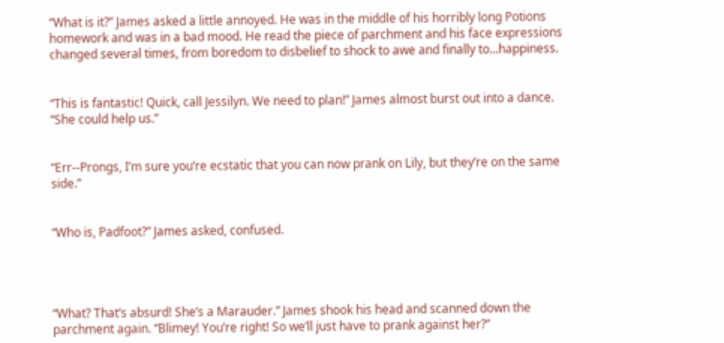“What is it?” James asked a little annoyed. He was in the middle of his horribly long Potions homework and was in a bad mood. He read the piece of parchment and his face expressions changed several times, from boredom to disbelief to shock to awe and finally to...happiness.


“This is fantastic! Quick, call Jessilyn. We need to plan!” James almost burst out into a dance. “She could help us.”


“Err--Prongs, I’m sure you’re ecstatic that you can now prank on Lily, but they’re on the same side.”


“Who is, Padfoot?” James asked, confused.




“What? That’s absurd! She’s a Marauder.” James shook his head and scanned down the parchment again. “Blimey! You’re right! So we’ll just have to prank against her?”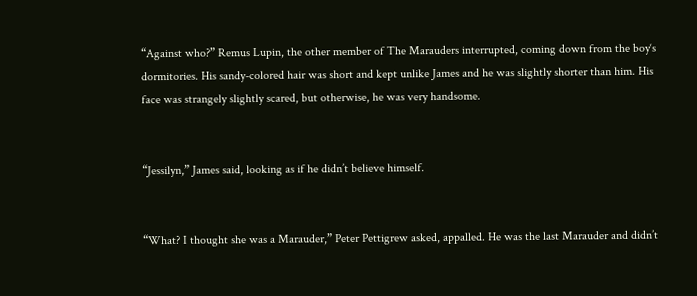“Against who?” Remus Lupin, the other member of The Marauders interrupted, coming down from the boy‘s dormitories. His sandy-colored hair was short and kept unlike James and he was slightly shorter than him. His face was strangely slightly scared, but otherwise, he was very handsome.


“Jessilyn,” James said, looking as if he didn’t believe himself.


“What? I thought she was a Marauder,” Peter Pettigrew asked, appalled. He was the last Marauder and didn’t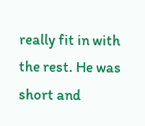really fit in with the rest. He was short and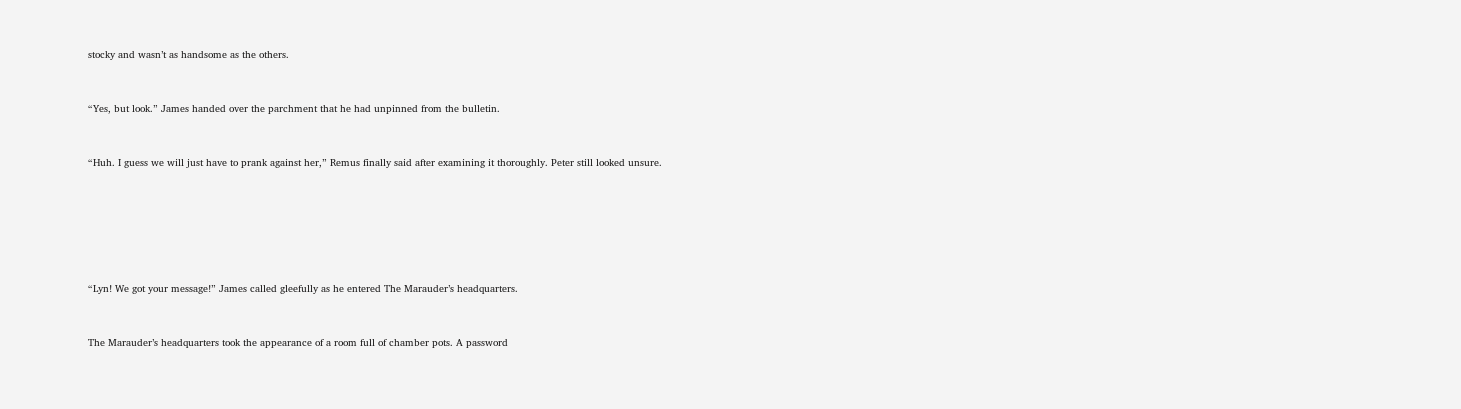stocky and wasn’t as handsome as the others.


“Yes, but look.” James handed over the parchment that he had unpinned from the bulletin.


“Huh. I guess we will just have to prank against her,” Remus finally said after examining it thoroughly. Peter still looked unsure.






“Lyn! We got your message!” James called gleefully as he entered The Marauder’s headquarters.


The Marauder’s headquarters took the appearance of a room full of chamber pots. A password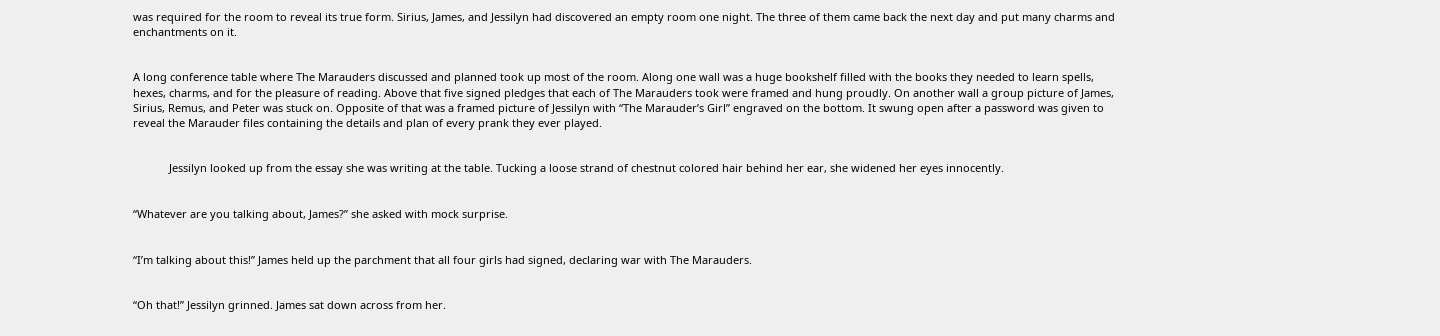was required for the room to reveal its true form. Sirius, James, and Jessilyn had discovered an empty room one night. The three of them came back the next day and put many charms and enchantments on it.


A long conference table where The Marauders discussed and planned took up most of the room. Along one wall was a huge bookshelf filled with the books they needed to learn spells, hexes, charms, and for the pleasure of reading. Above that five signed pledges that each of The Marauders took were framed and hung proudly. On another wall a group picture of James, Sirius, Remus, and Peter was stuck on. Opposite of that was a framed picture of Jessilyn with “The Marauder’s Girl” engraved on the bottom. It swung open after a password was given to reveal the Marauder files containing the details and plan of every prank they ever played.


            Jessilyn looked up from the essay she was writing at the table. Tucking a loose strand of chestnut colored hair behind her ear, she widened her eyes innocently.


“Whatever are you talking about, James?” she asked with mock surprise.


“I’m talking about this!” James held up the parchment that all four girls had signed, declaring war with The Marauders.


“Oh that!” Jessilyn grinned. James sat down across from her.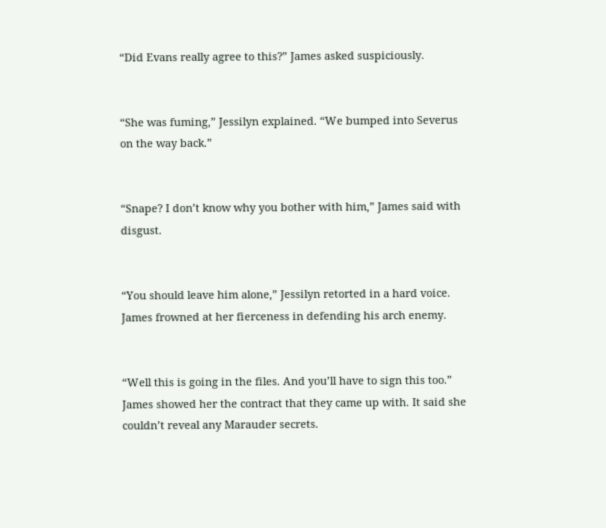“Did Evans really agree to this?” James asked suspiciously.


“She was fuming,” Jessilyn explained. “We bumped into Severus on the way back.”


“Snape? I don’t know why you bother with him,” James said with disgust.


“You should leave him alone,” Jessilyn retorted in a hard voice. James frowned at her fierceness in defending his arch enemy.


“Well this is going in the files. And you’ll have to sign this too.” James showed her the contract that they came up with. It said she couldn’t reveal any Marauder secrets.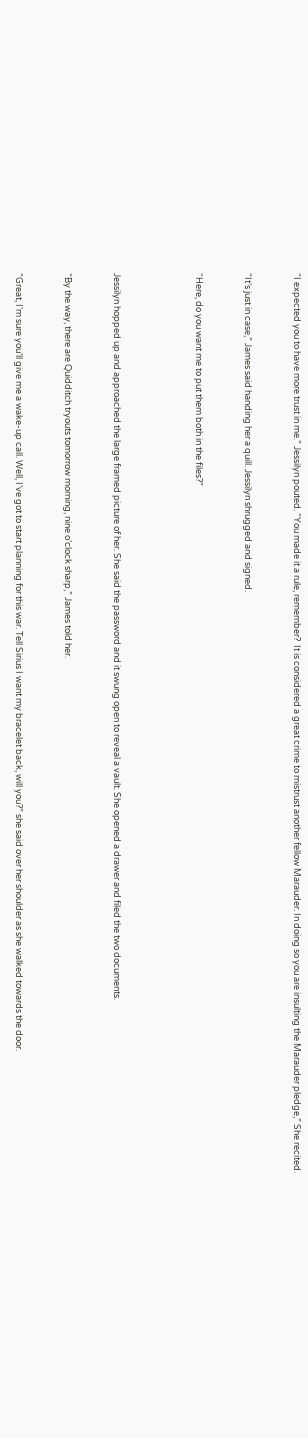“I expected you to have more trust in me.” Jessilyn pouted. “You made it a rule, remember?  It is considered a great crime to mistrust another fellow Marauder. In doing so you are insulting the Marauder pledge,” She recited.


“It’s just in case,” James said handing her a quill. Jessilyn shrugged and signed.


“Here, do you want me to put them both in the files?”




Jessilyn hopped up and approached the large framed picture of her. She said the password and it swung open to reveal a vault. She opened a drawer and filed the two documents.


“By the way, there are Quidditch tryouts tomorrow morning, nine o’clock sharp,” James told her.


“Great, I’m sure you’ll give me a wake-up call. Well, I’ve got to start planning for this war. Tell Sirius I want my bracelet back, will you?” she said over her shoulder as she walked towards the door.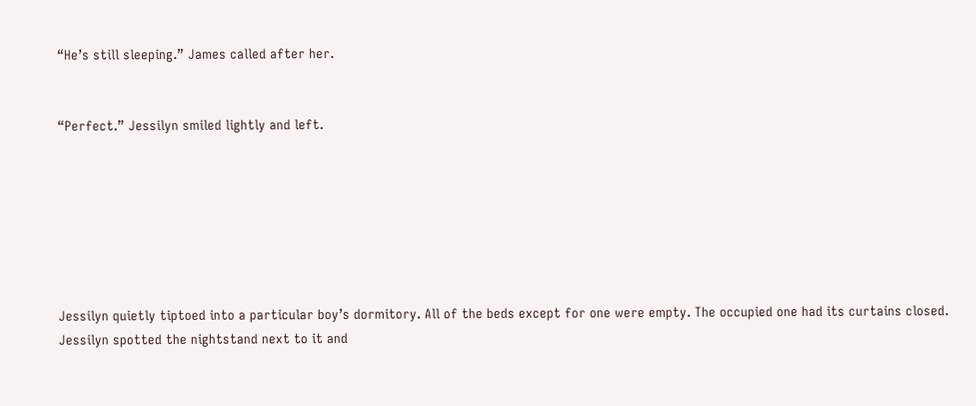“He’s still sleeping.” James called after her.


“Perfect.” Jessilyn smiled lightly and left.







Jessilyn quietly tiptoed into a particular boy’s dormitory. All of the beds except for one were empty. The occupied one had its curtains closed. Jessilyn spotted the nightstand next to it and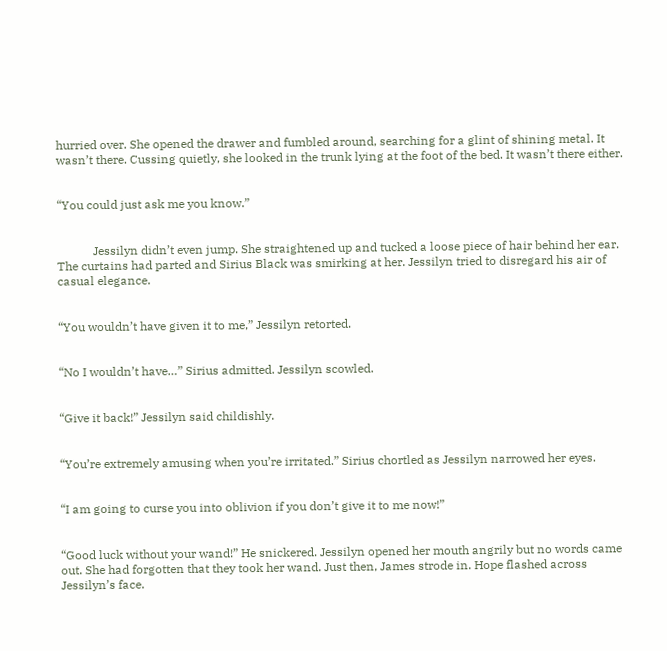hurried over. She opened the drawer and fumbled around, searching for a glint of shining metal. It wasn’t there. Cussing quietly, she looked in the trunk lying at the foot of the bed. It wasn’t there either.


“You could just ask me you know.”


            Jessilyn didn’t even jump. She straightened up and tucked a loose piece of hair behind her ear. The curtains had parted and Sirius Black was smirking at her. Jessilyn tried to disregard his air of casual elegance.


“You wouldn’t have given it to me,” Jessilyn retorted.


“No I wouldn’t have…” Sirius admitted. Jessilyn scowled.


“Give it back!” Jessilyn said childishly.


“You’re extremely amusing when you’re irritated.” Sirius chortled as Jessilyn narrowed her eyes.


“I am going to curse you into oblivion if you don’t give it to me now!”


“Good luck without your wand!” He snickered. Jessilyn opened her mouth angrily but no words came out. She had forgotten that they took her wand. Just then, James strode in. Hope flashed across Jessilyn’s face.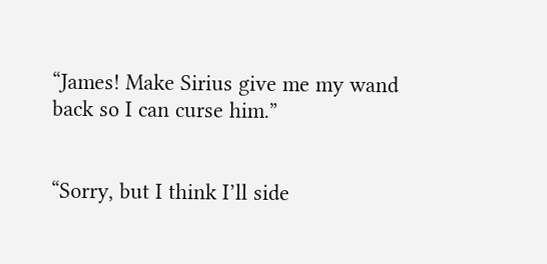“James! Make Sirius give me my wand back so I can curse him.”


“Sorry, but I think I’ll side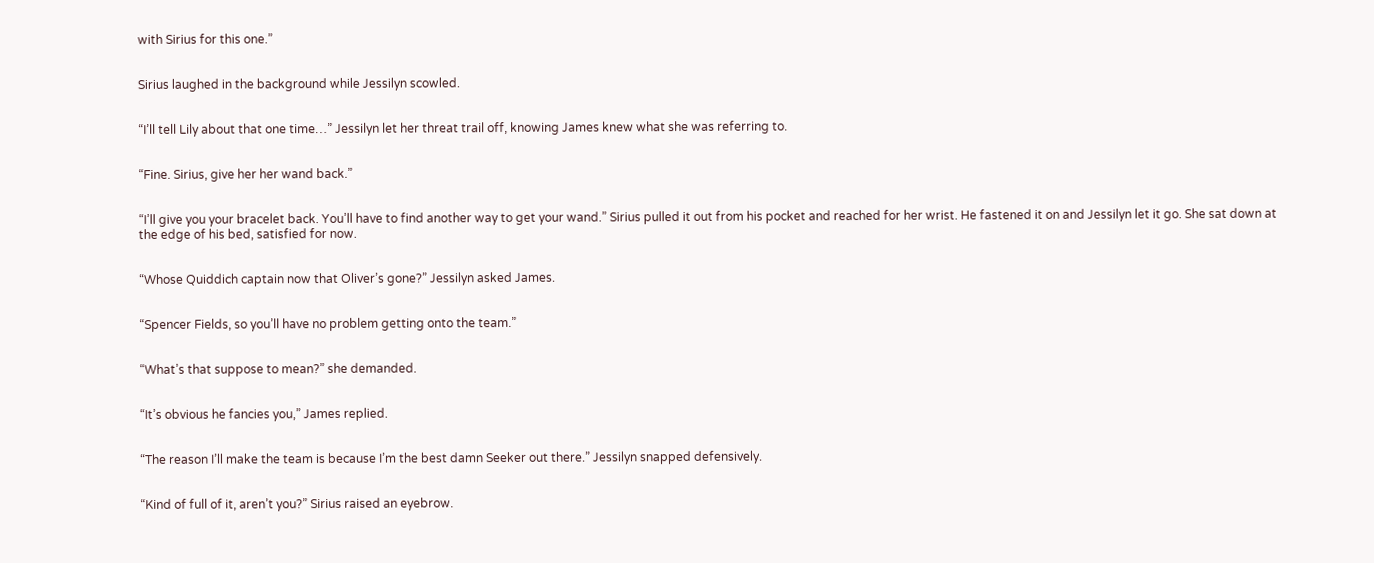with Sirius for this one.”


Sirius laughed in the background while Jessilyn scowled.


“I’ll tell Lily about that one time…” Jessilyn let her threat trail off, knowing James knew what she was referring to.


“Fine. Sirius, give her her wand back.”


“I’ll give you your bracelet back. You’ll have to find another way to get your wand.” Sirius pulled it out from his pocket and reached for her wrist. He fastened it on and Jessilyn let it go. She sat down at the edge of his bed, satisfied for now.


“Whose Quiddich captain now that Oliver’s gone?” Jessilyn asked James.


“Spencer Fields, so you’ll have no problem getting onto the team.”


“What’s that suppose to mean?” she demanded.


“It’s obvious he fancies you,” James replied.


“The reason I’ll make the team is because I’m the best damn Seeker out there.” Jessilyn snapped defensively.


“Kind of full of it, aren’t you?” Sirius raised an eyebrow.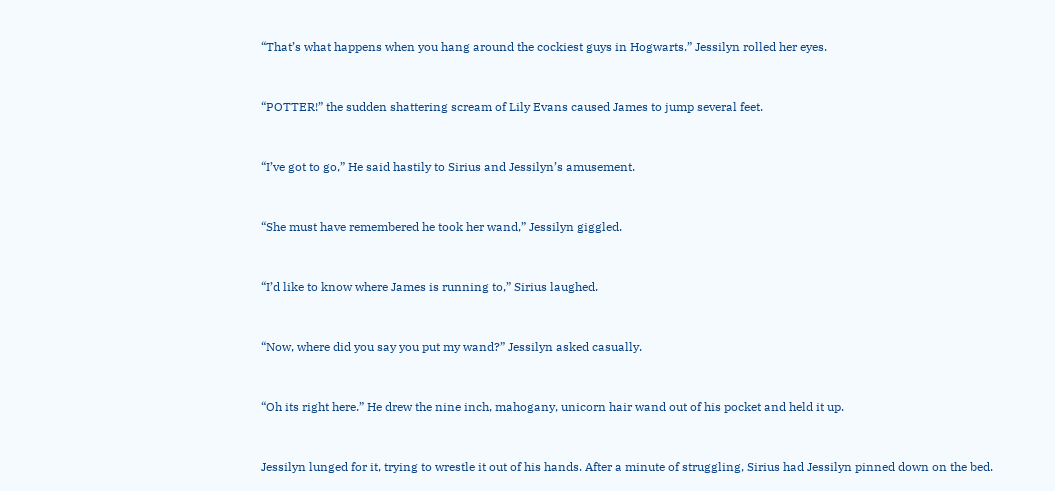“That’s what happens when you hang around the cockiest guys in Hogwarts.” Jessilyn rolled her eyes.


“POTTER!” the sudden shattering scream of Lily Evans caused James to jump several feet.


“I’ve got to go,” He said hastily to Sirius and Jessilyn’s amusement.


“She must have remembered he took her wand,” Jessilyn giggled.


“I’d like to know where James is running to,” Sirius laughed.


“Now, where did you say you put my wand?” Jessilyn asked casually.


“Oh its right here.” He drew the nine inch, mahogany, unicorn hair wand out of his pocket and held it up.


Jessilyn lunged for it, trying to wrestle it out of his hands. After a minute of struggling, Sirius had Jessilyn pinned down on the bed.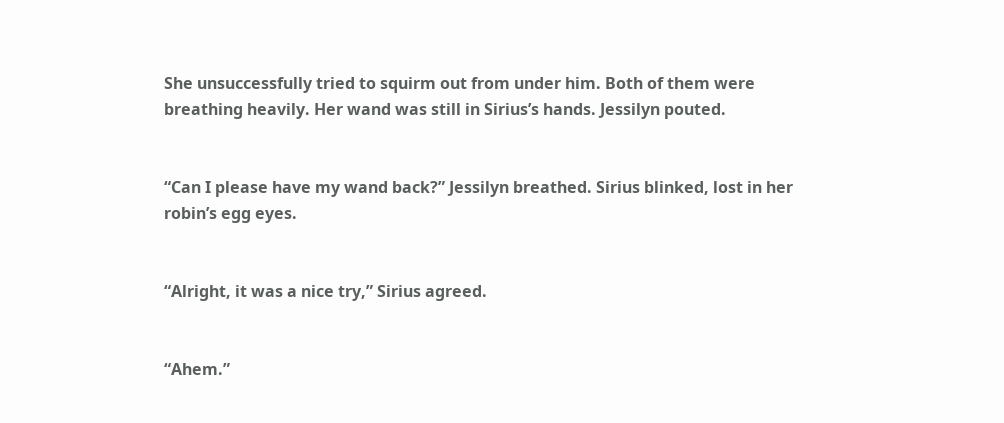She unsuccessfully tried to squirm out from under him. Both of them were breathing heavily. Her wand was still in Sirius’s hands. Jessilyn pouted.


“Can I please have my wand back?” Jessilyn breathed. Sirius blinked, lost in her robin’s egg eyes.


“Alright, it was a nice try,” Sirius agreed.


“Ahem.”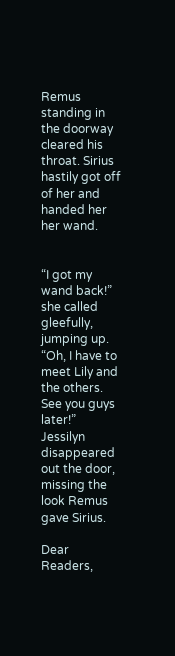Remus standing in the doorway cleared his throat. Sirius hastily got off of her and handed her her wand.


“I got my wand back!” she called gleefully, jumping up. “Oh, I have to meet Lily and the others. See you guys later!” Jessilyn disappeared out the door, missing the look Remus gave Sirius.

Dear Readers,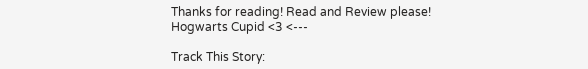Thanks for reading! Read and Review please!
Hogwarts Cupid <3 <---

Track This Story: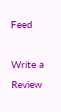Feed

Write a Review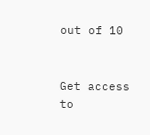out of 10


Get access to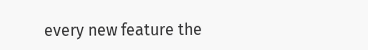every new feature the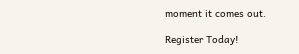moment it comes out.

Register Today!